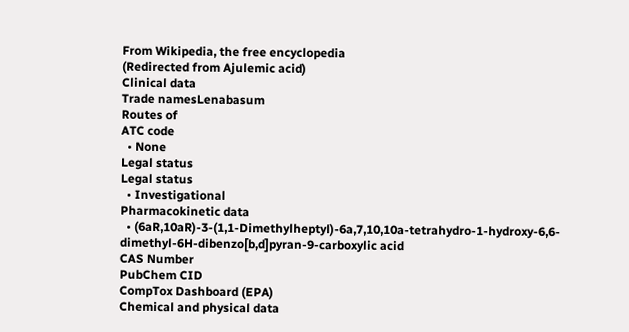From Wikipedia, the free encyclopedia
(Redirected from Ajulemic acid)
Clinical data
Trade namesLenabasum
Routes of
ATC code
  • None
Legal status
Legal status
  • Investigational
Pharmacokinetic data
  • (6aR,10aR)-3-(1,1-Dimethylheptyl)-6a,7,10,10a-tetrahydro-1-hydroxy-6,6-dimethyl-6H-dibenzo[b,d]pyran-9-carboxylic acid
CAS Number
PubChem CID
CompTox Dashboard (EPA)
Chemical and physical data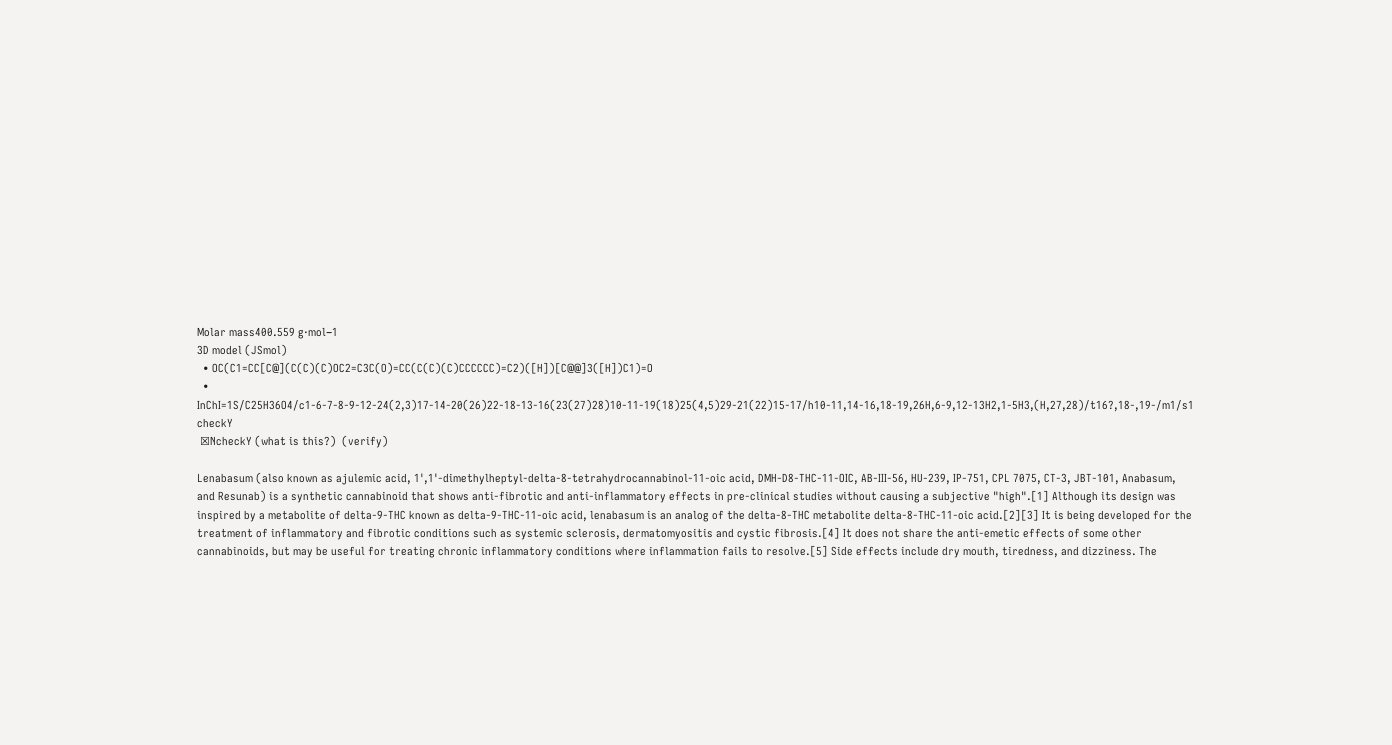Molar mass400.559 g·mol−1
3D model (JSmol)
  • OC(C1=CC[C@](C(C)(C)OC2=C3C(O)=CC(C(C)(C)CCCCCC)=C2)([H])[C@@]3([H])C1)=O
  • InChI=1S/C25H36O4/c1-6-7-8-9-12-24(2,3)17-14-20(26)22-18-13-16(23(27)28)10-11-19(18)25(4,5)29-21(22)15-17/h10-11,14-16,18-19,26H,6-9,12-13H2,1-5H3,(H,27,28)/t16?,18-,19-/m1/s1 checkY
 ☒NcheckY (what is this?)  (verify)

Lenabasum (also known as ajulemic acid, 1',1'-dimethylheptyl-delta-8-tetrahydrocannabinol-11-oic acid, DMH-D8-THC-11-OIC, AB-III-56, HU-239, IP-751, CPL 7075, CT-3, JBT-101, Anabasum, and Resunab) is a synthetic cannabinoid that shows anti-fibrotic and anti-inflammatory effects in pre-clinical studies without causing a subjective "high".[1] Although its design was inspired by a metabolite of delta-9-THC known as delta-9-THC-11-oic acid, lenabasum is an analog of the delta-8-THC metabolite delta-8-THC-11-oic acid.[2][3] It is being developed for the treatment of inflammatory and fibrotic conditions such as systemic sclerosis, dermatomyositis and cystic fibrosis.[4] It does not share the anti-emetic effects of some other cannabinoids, but may be useful for treating chronic inflammatory conditions where inflammation fails to resolve.[5] Side effects include dry mouth, tiredness, and dizziness. The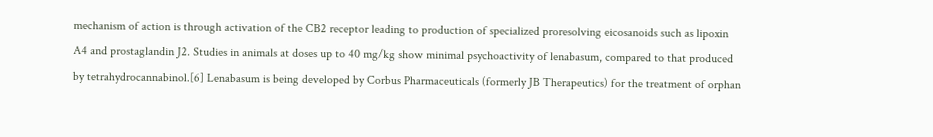mechanism of action is through activation of the CB2 receptor leading to production of specialized proresolving eicosanoids such as lipoxin A4 and prostaglandin J2. Studies in animals at doses up to 40 mg/kg show minimal psychoactivity of lenabasum, compared to that produced by tetrahydrocannabinol.[6] Lenabasum is being developed by Corbus Pharmaceuticals (formerly JB Therapeutics) for the treatment of orphan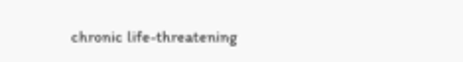chronic life-threatening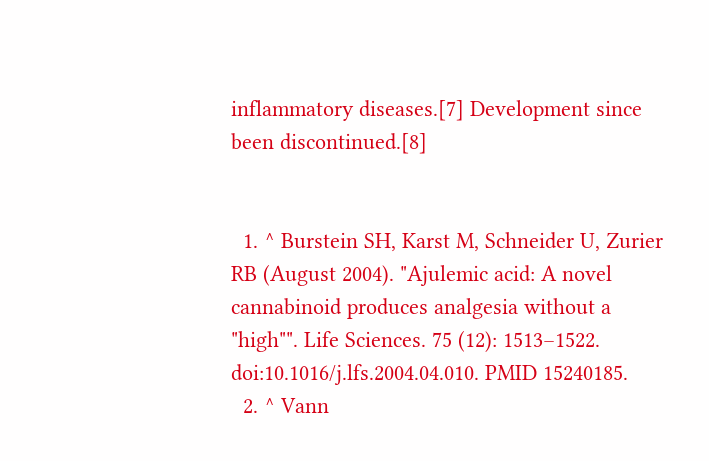inflammatory diseases.[7] Development since been discontinued.[8]


  1. ^ Burstein SH, Karst M, Schneider U, Zurier RB (August 2004). "Ajulemic acid: A novel cannabinoid produces analgesia without a "high"". Life Sciences. 75 (12): 1513–1522. doi:10.1016/j.lfs.2004.04.010. PMID 15240185.
  2. ^ Vann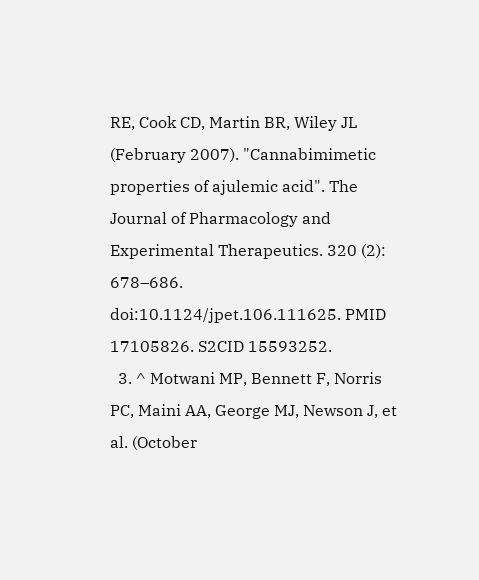RE, Cook CD, Martin BR, Wiley JL (February 2007). "Cannabimimetic properties of ajulemic acid". The Journal of Pharmacology and Experimental Therapeutics. 320 (2): 678–686. doi:10.1124/jpet.106.111625. PMID 17105826. S2CID 15593252.
  3. ^ Motwani MP, Bennett F, Norris PC, Maini AA, George MJ, Newson J, et al. (October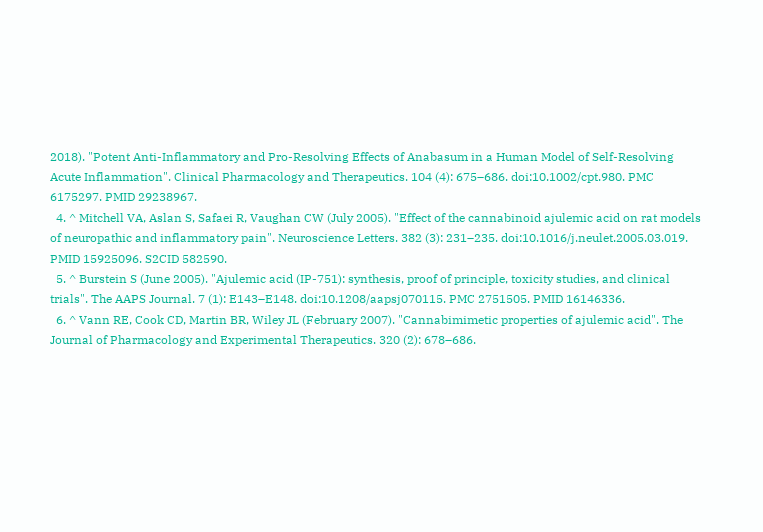2018). "Potent Anti-Inflammatory and Pro-Resolving Effects of Anabasum in a Human Model of Self-Resolving Acute Inflammation". Clinical Pharmacology and Therapeutics. 104 (4): 675–686. doi:10.1002/cpt.980. PMC 6175297. PMID 29238967.
  4. ^ Mitchell VA, Aslan S, Safaei R, Vaughan CW (July 2005). "Effect of the cannabinoid ajulemic acid on rat models of neuropathic and inflammatory pain". Neuroscience Letters. 382 (3): 231–235. doi:10.1016/j.neulet.2005.03.019. PMID 15925096. S2CID 582590.
  5. ^ Burstein S (June 2005). "Ajulemic acid (IP-751): synthesis, proof of principle, toxicity studies, and clinical trials". The AAPS Journal. 7 (1): E143–E148. doi:10.1208/aapsj070115. PMC 2751505. PMID 16146336.
  6. ^ Vann RE, Cook CD, Martin BR, Wiley JL (February 2007). "Cannabimimetic properties of ajulemic acid". The Journal of Pharmacology and Experimental Therapeutics. 320 (2): 678–686.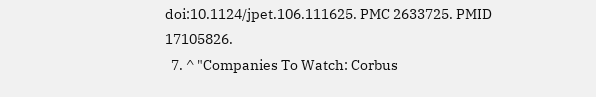doi:10.1124/jpet.106.111625. PMC 2633725. PMID 17105826.
  7. ^ "Companies To Watch: Corbus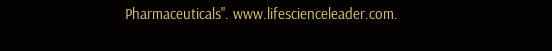Pharmaceuticals". www.lifescienceleader.com.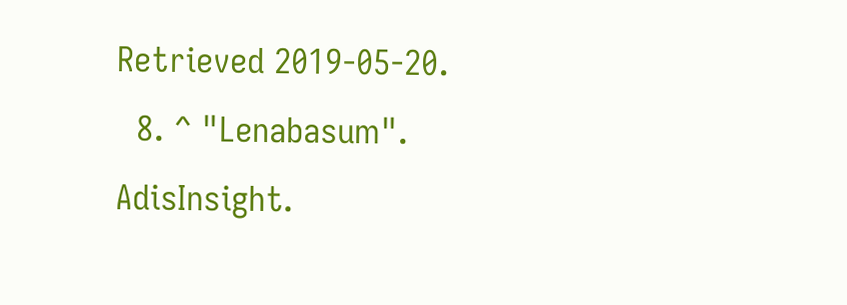Retrieved 2019-05-20.
  8. ^ "Lenabasum". AdisInsight.